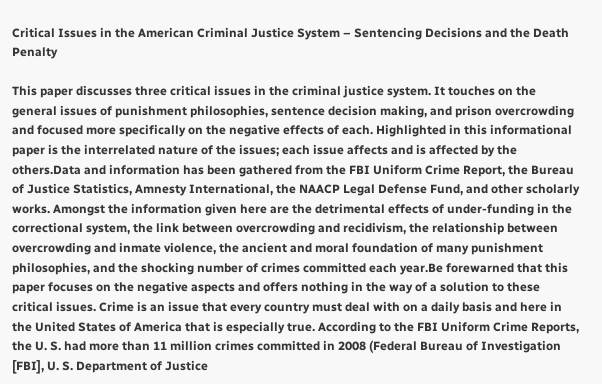Critical Issues in the American Criminal Justice System – Sentencing Decisions and the Death Penalty

This paper discusses three critical issues in the criminal justice system. It touches on the general issues of punishment philosophies, sentence decision making, and prison overcrowding and focused more specifically on the negative effects of each. Highlighted in this informational paper is the interrelated nature of the issues; each issue affects and is affected by the others.Data and information has been gathered from the FBI Uniform Crime Report, the Bureau of Justice Statistics, Amnesty International, the NAACP Legal Defense Fund, and other scholarly works. Amongst the information given here are the detrimental effects of under-funding in the correctional system, the link between overcrowding and recidivism, the relationship between overcrowding and inmate violence, the ancient and moral foundation of many punishment philosophies, and the shocking number of crimes committed each year.Be forewarned that this paper focuses on the negative aspects and offers nothing in the way of a solution to these critical issues. Crime is an issue that every country must deal with on a daily basis and here in the United States of America that is especially true. According to the FBI Uniform Crime Reports, the U. S. had more than 11 million crimes committed in 2008 (Federal Bureau of Investigation [FBI], U. S. Department of Justice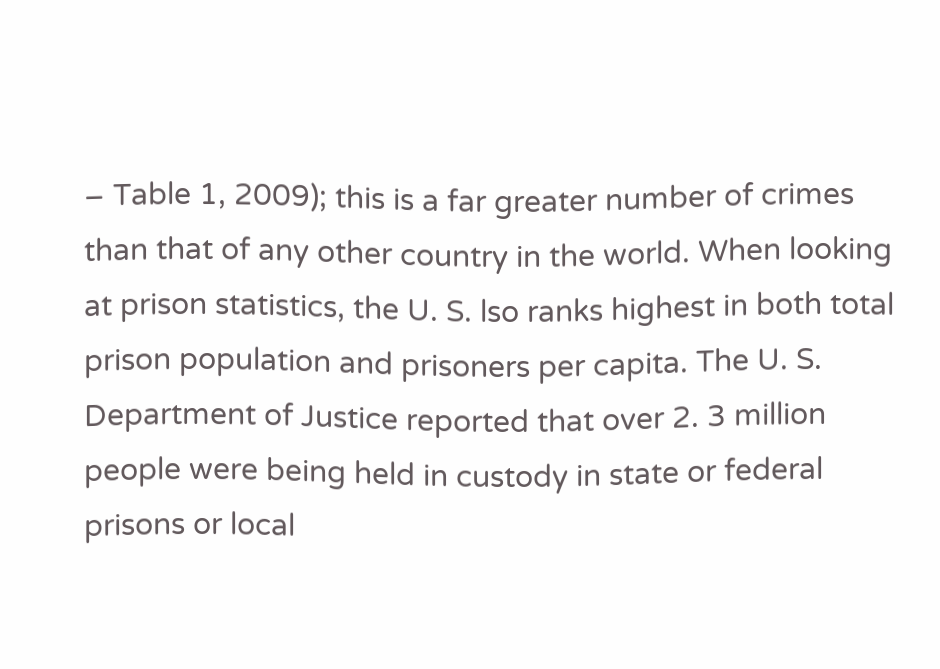– Table 1, 2009); this is a far greater number of crimes than that of any other country in the world. When looking at prison statistics, the U. S. lso ranks highest in both total prison population and prisoners per capita. The U. S. Department of Justice reported that over 2. 3 million people were being held in custody in state or federal prisons or local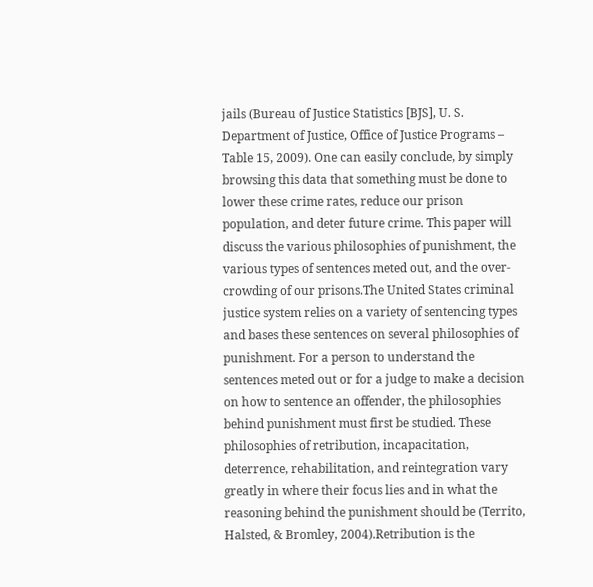jails (Bureau of Justice Statistics [BJS], U. S. Department of Justice, Office of Justice Programs – Table 15, 2009). One can easily conclude, by simply browsing this data that something must be done to lower these crime rates, reduce our prison population, and deter future crime. This paper will discuss the various philosophies of punishment, the various types of sentences meted out, and the over-crowding of our prisons.The United States criminal justice system relies on a variety of sentencing types and bases these sentences on several philosophies of punishment. For a person to understand the sentences meted out or for a judge to make a decision on how to sentence an offender, the philosophies behind punishment must first be studied. These philosophies of retribution, incapacitation, deterrence, rehabilitation, and reintegration vary greatly in where their focus lies and in what the reasoning behind the punishment should be (Territo, Halsted, & Bromley, 2004).Retribution is the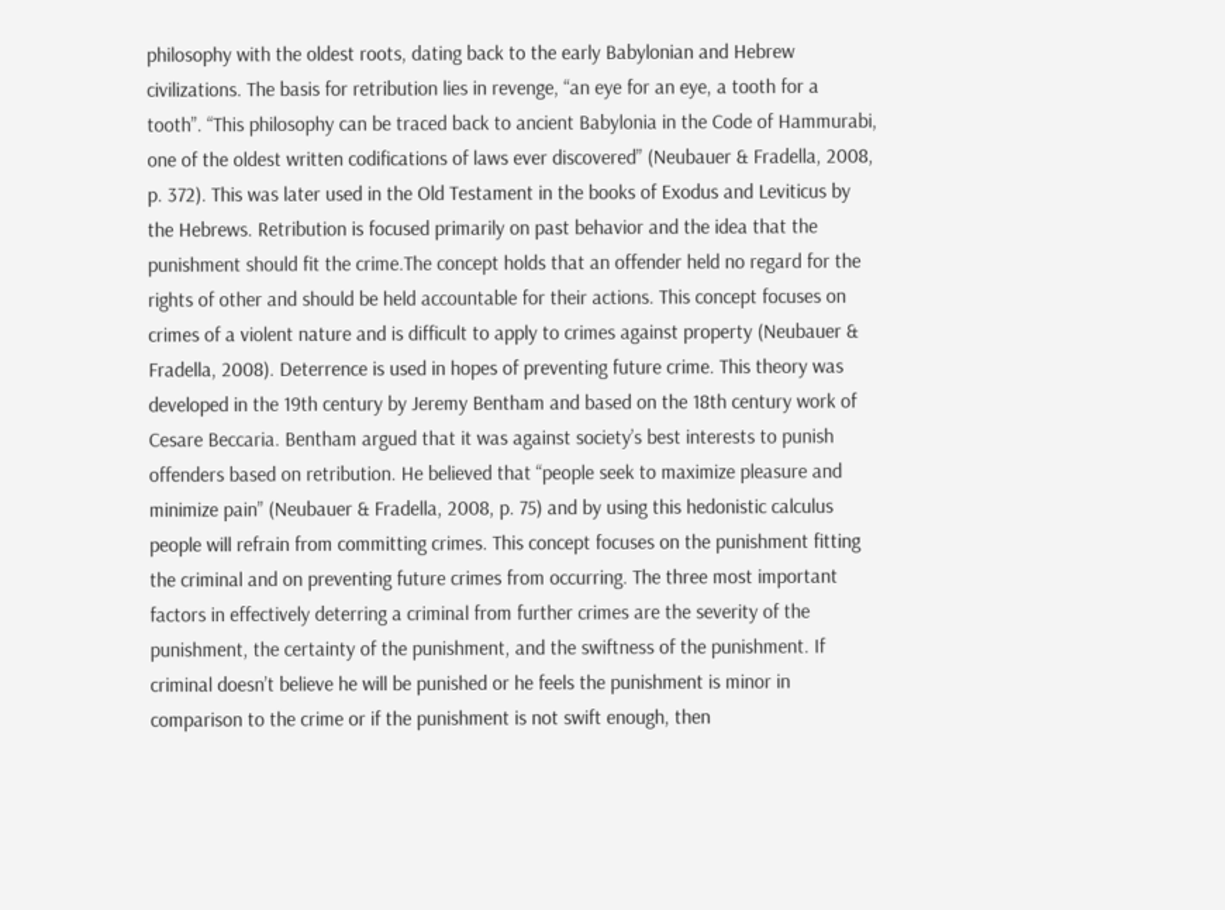philosophy with the oldest roots, dating back to the early Babylonian and Hebrew civilizations. The basis for retribution lies in revenge, “an eye for an eye, a tooth for a tooth”. “This philosophy can be traced back to ancient Babylonia in the Code of Hammurabi, one of the oldest written codifications of laws ever discovered” (Neubauer & Fradella, 2008, p. 372). This was later used in the Old Testament in the books of Exodus and Leviticus by the Hebrews. Retribution is focused primarily on past behavior and the idea that the punishment should fit the crime.The concept holds that an offender held no regard for the rights of other and should be held accountable for their actions. This concept focuses on crimes of a violent nature and is difficult to apply to crimes against property (Neubauer & Fradella, 2008). Deterrence is used in hopes of preventing future crime. This theory was developed in the 19th century by Jeremy Bentham and based on the 18th century work of Cesare Beccaria. Bentham argued that it was against society’s best interests to punish offenders based on retribution. He believed that “people seek to maximize pleasure and minimize pain” (Neubauer & Fradella, 2008, p. 75) and by using this hedonistic calculus people will refrain from committing crimes. This concept focuses on the punishment fitting the criminal and on preventing future crimes from occurring. The three most important factors in effectively deterring a criminal from further crimes are the severity of the punishment, the certainty of the punishment, and the swiftness of the punishment. If criminal doesn’t believe he will be punished or he feels the punishment is minor in comparison to the crime or if the punishment is not swift enough, then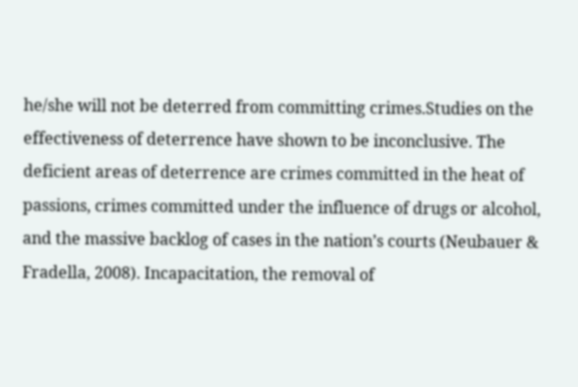he/she will not be deterred from committing crimes.Studies on the effectiveness of deterrence have shown to be inconclusive. The deficient areas of deterrence are crimes committed in the heat of passions, crimes committed under the influence of drugs or alcohol, and the massive backlog of cases in the nation’s courts (Neubauer & Fradella, 2008). Incapacitation, the removal of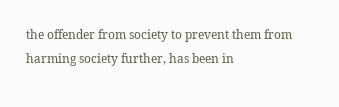the offender from society to prevent them from harming society further, has been in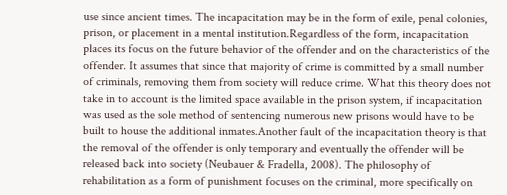use since ancient times. The incapacitation may be in the form of exile, penal colonies, prison, or placement in a mental institution.Regardless of the form, incapacitation places its focus on the future behavior of the offender and on the characteristics of the offender. It assumes that since that majority of crime is committed by a small number of criminals, removing them from society will reduce crime. What this theory does not take in to account is the limited space available in the prison system, if incapacitation was used as the sole method of sentencing numerous new prisons would have to be built to house the additional inmates.Another fault of the incapacitation theory is that the removal of the offender is only temporary and eventually the offender will be released back into society (Neubauer & Fradella, 2008). The philosophy of rehabilitation as a form of punishment focuses on the criminal, more specifically on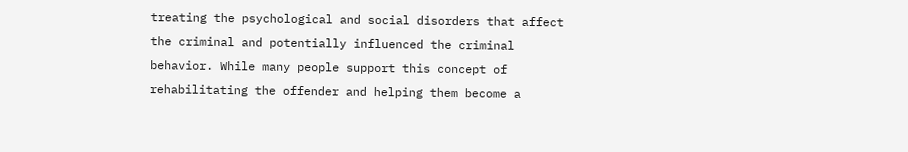treating the psychological and social disorders that affect the criminal and potentially influenced the criminal behavior. While many people support this concept of rehabilitating the offender and helping them become a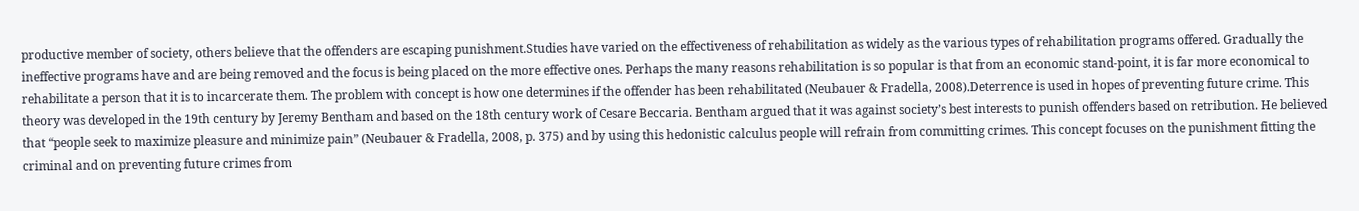productive member of society, others believe that the offenders are escaping punishment.Studies have varied on the effectiveness of rehabilitation as widely as the various types of rehabilitation programs offered. Gradually the ineffective programs have and are being removed and the focus is being placed on the more effective ones. Perhaps the many reasons rehabilitation is so popular is that from an economic stand-point, it is far more economical to rehabilitate a person that it is to incarcerate them. The problem with concept is how one determines if the offender has been rehabilitated (Neubauer & Fradella, 2008).Deterrence is used in hopes of preventing future crime. This theory was developed in the 19th century by Jeremy Bentham and based on the 18th century work of Cesare Beccaria. Bentham argued that it was against society’s best interests to punish offenders based on retribution. He believed that “people seek to maximize pleasure and minimize pain” (Neubauer & Fradella, 2008, p. 375) and by using this hedonistic calculus people will refrain from committing crimes. This concept focuses on the punishment fitting the criminal and on preventing future crimes from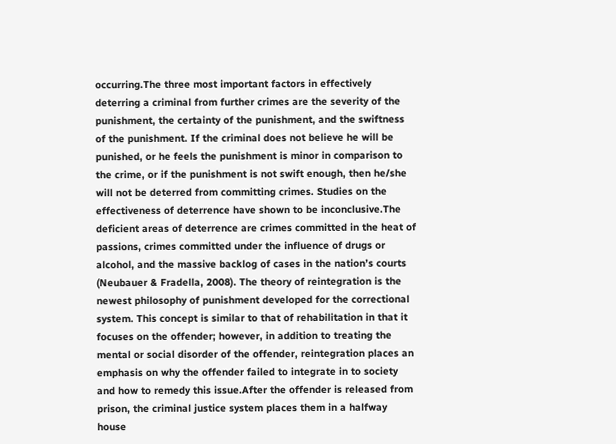occurring.The three most important factors in effectively deterring a criminal from further crimes are the severity of the punishment, the certainty of the punishment, and the swiftness of the punishment. If the criminal does not believe he will be punished, or he feels the punishment is minor in comparison to the crime, or if the punishment is not swift enough, then he/she will not be deterred from committing crimes. Studies on the effectiveness of deterrence have shown to be inconclusive.The deficient areas of deterrence are crimes committed in the heat of passions, crimes committed under the influence of drugs or alcohol, and the massive backlog of cases in the nation’s courts (Neubauer & Fradella, 2008). The theory of reintegration is the newest philosophy of punishment developed for the correctional system. This concept is similar to that of rehabilitation in that it focuses on the offender; however, in addition to treating the mental or social disorder of the offender, reintegration places an emphasis on why the offender failed to integrate in to society and how to remedy this issue.After the offender is released from prison, the criminal justice system places them in a halfway house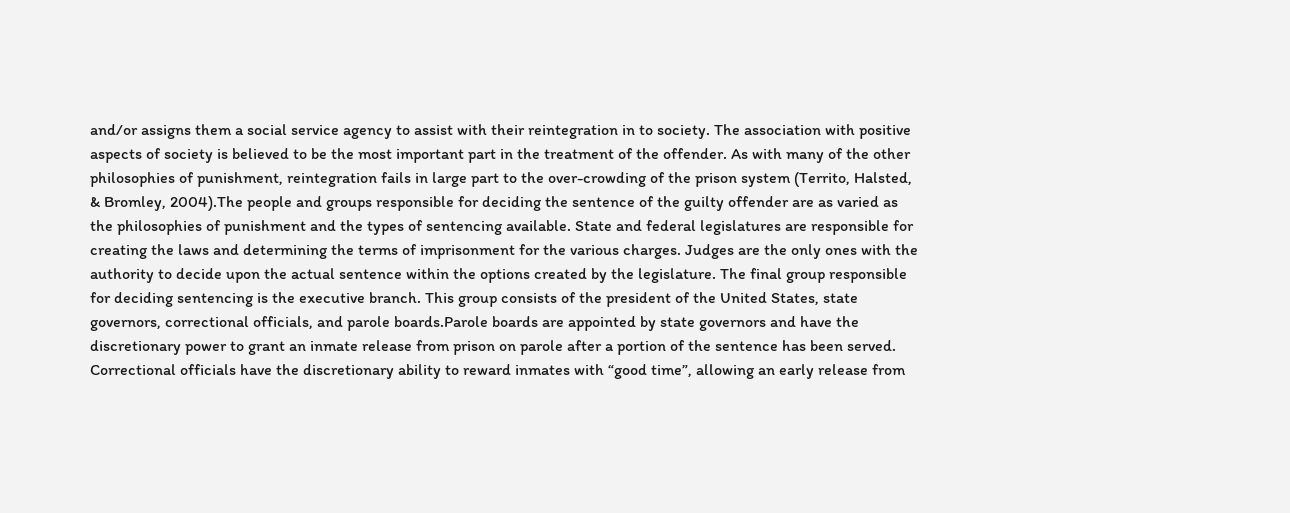and/or assigns them a social service agency to assist with their reintegration in to society. The association with positive aspects of society is believed to be the most important part in the treatment of the offender. As with many of the other philosophies of punishment, reintegration fails in large part to the over-crowding of the prison system (Territo, Halsted, & Bromley, 2004).The people and groups responsible for deciding the sentence of the guilty offender are as varied as the philosophies of punishment and the types of sentencing available. State and federal legislatures are responsible for creating the laws and determining the terms of imprisonment for the various charges. Judges are the only ones with the authority to decide upon the actual sentence within the options created by the legislature. The final group responsible for deciding sentencing is the executive branch. This group consists of the president of the United States, state governors, correctional officials, and parole boards.Parole boards are appointed by state governors and have the discretionary power to grant an inmate release from prison on parole after a portion of the sentence has been served. Correctional officials have the discretionary ability to reward inmates with “good time”, allowing an early release from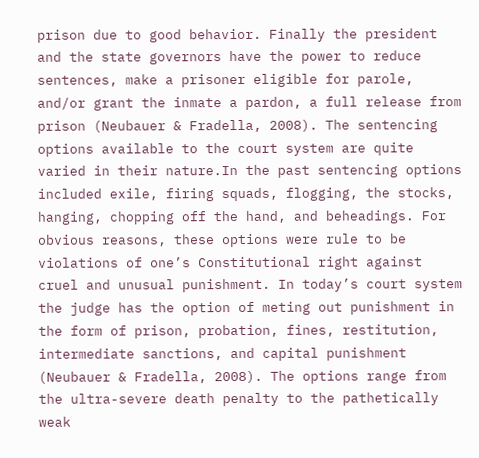prison due to good behavior. Finally the president and the state governors have the power to reduce sentences, make a prisoner eligible for parole, and/or grant the inmate a pardon, a full release from prison (Neubauer & Fradella, 2008). The sentencing options available to the court system are quite varied in their nature.In the past sentencing options included exile, firing squads, flogging, the stocks, hanging, chopping off the hand, and beheadings. For obvious reasons, these options were rule to be violations of one’s Constitutional right against cruel and unusual punishment. In today’s court system the judge has the option of meting out punishment in the form of prison, probation, fines, restitution, intermediate sanctions, and capital punishment (Neubauer & Fradella, 2008). The options range from the ultra-severe death penalty to the pathetically weak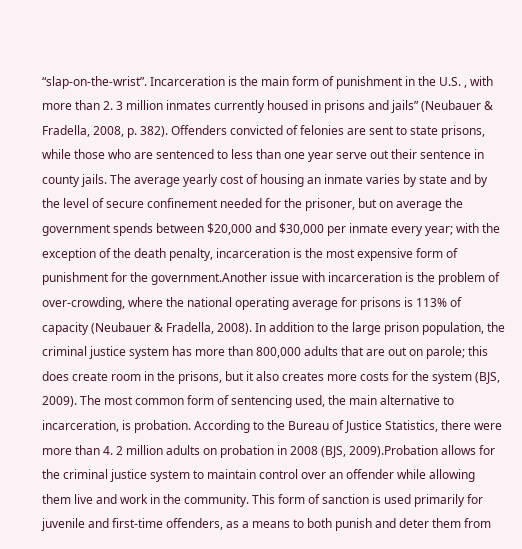“slap-on-the-wrist”. Incarceration is the main form of punishment in the U.S. , with more than 2. 3 million inmates currently housed in prisons and jails” (Neubauer & Fradella, 2008, p. 382). Offenders convicted of felonies are sent to state prisons, while those who are sentenced to less than one year serve out their sentence in county jails. The average yearly cost of housing an inmate varies by state and by the level of secure confinement needed for the prisoner, but on average the government spends between $20,000 and $30,000 per inmate every year; with the exception of the death penalty, incarceration is the most expensive form of punishment for the government.Another issue with incarceration is the problem of over-crowding, where the national operating average for prisons is 113% of capacity (Neubauer & Fradella, 2008). In addition to the large prison population, the criminal justice system has more than 800,000 adults that are out on parole; this does create room in the prisons, but it also creates more costs for the system (BJS, 2009). The most common form of sentencing used, the main alternative to incarceration, is probation. According to the Bureau of Justice Statistics, there were more than 4. 2 million adults on probation in 2008 (BJS, 2009).Probation allows for the criminal justice system to maintain control over an offender while allowing them live and work in the community. This form of sanction is used primarily for juvenile and first-time offenders, as a means to both punish and deter them from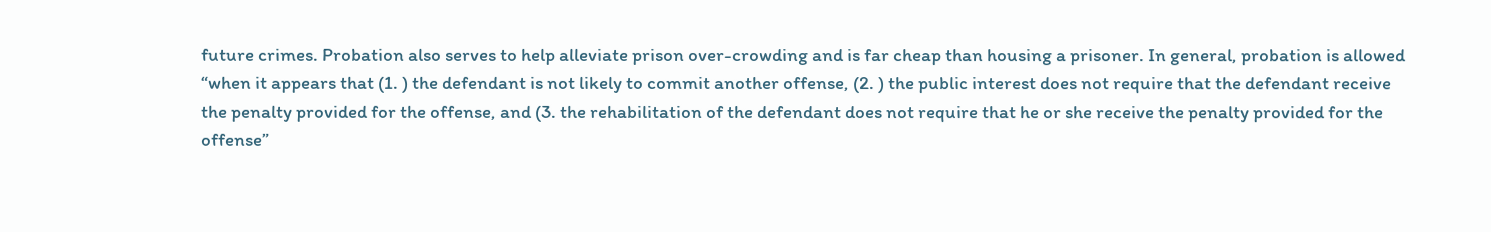future crimes. Probation also serves to help alleviate prison over-crowding and is far cheap than housing a prisoner. In general, probation is allowed “when it appears that (1. ) the defendant is not likely to commit another offense, (2. ) the public interest does not require that the defendant receive the penalty provided for the offense, and (3. the rehabilitation of the defendant does not require that he or she receive the penalty provided for the offense”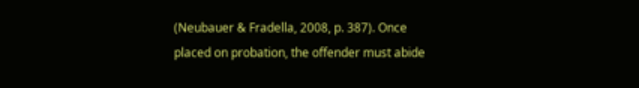(Neubauer & Fradella, 2008, p. 387). Once placed on probation, the offender must abide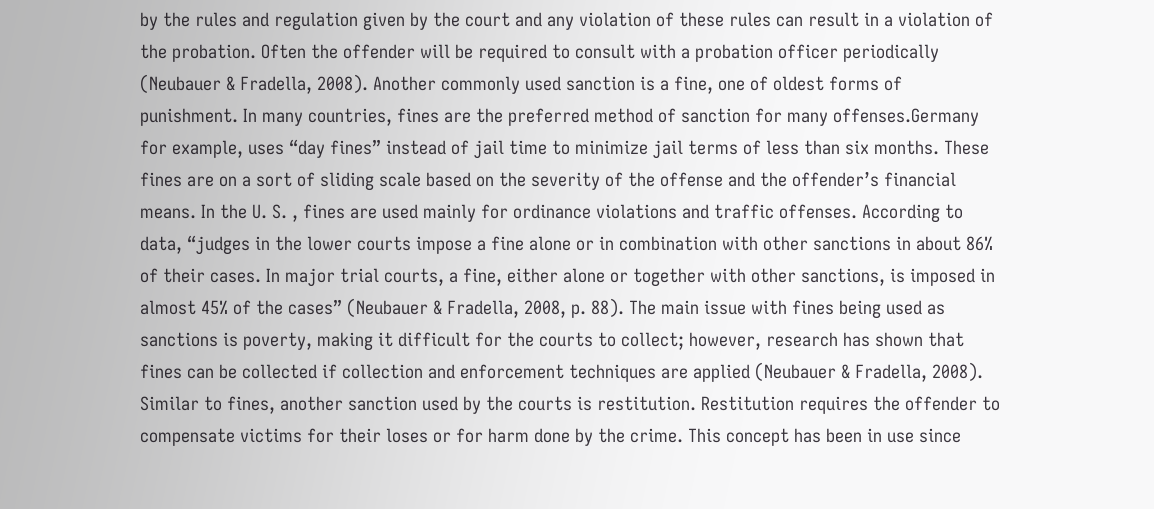by the rules and regulation given by the court and any violation of these rules can result in a violation of the probation. Often the offender will be required to consult with a probation officer periodically (Neubauer & Fradella, 2008). Another commonly used sanction is a fine, one of oldest forms of punishment. In many countries, fines are the preferred method of sanction for many offenses.Germany for example, uses “day fines” instead of jail time to minimize jail terms of less than six months. These fines are on a sort of sliding scale based on the severity of the offense and the offender’s financial means. In the U. S. , fines are used mainly for ordinance violations and traffic offenses. According to data, “judges in the lower courts impose a fine alone or in combination with other sanctions in about 86% of their cases. In major trial courts, a fine, either alone or together with other sanctions, is imposed in almost 45% of the cases” (Neubauer & Fradella, 2008, p. 88). The main issue with fines being used as sanctions is poverty, making it difficult for the courts to collect; however, research has shown that fines can be collected if collection and enforcement techniques are applied (Neubauer & Fradella, 2008). Similar to fines, another sanction used by the courts is restitution. Restitution requires the offender to compensate victims for their loses or for harm done by the crime. This concept has been in use since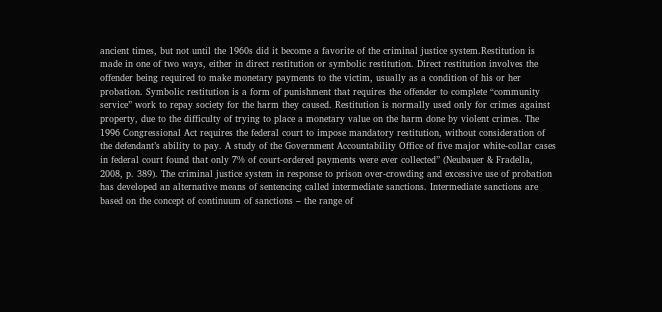ancient times, but not until the 1960s did it become a favorite of the criminal justice system.Restitution is made in one of two ways, either in direct restitution or symbolic restitution. Direct restitution involves the offender being required to make monetary payments to the victim, usually as a condition of his or her probation. Symbolic restitution is a form of punishment that requires the offender to complete “community service” work to repay society for the harm they caused. Restitution is normally used only for crimes against property, due to the difficulty of trying to place a monetary value on the harm done by violent crimes. The 1996 Congressional Act requires the federal court to impose mandatory restitution, without consideration of the defendant’s ability to pay. A study of the Government Accountability Office of five major white-collar cases in federal court found that only 7% of court-ordered payments were ever collected” (Neubauer & Fradella, 2008, p. 389). The criminal justice system in response to prison over-crowding and excessive use of probation has developed an alternative means of sentencing called intermediate sanctions. Intermediate sanctions are based on the concept of continuum of sanctions – the range of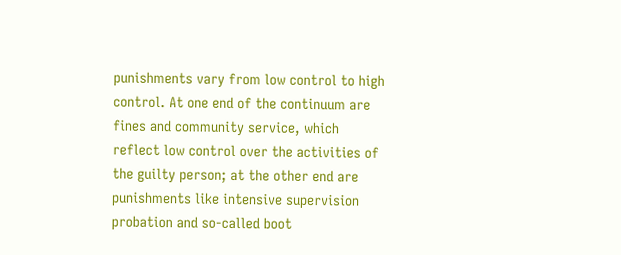punishments vary from low control to high control. At one end of the continuum are fines and community service, which reflect low control over the activities of the guilty person; at the other end are punishments like intensive supervision probation and so-called boot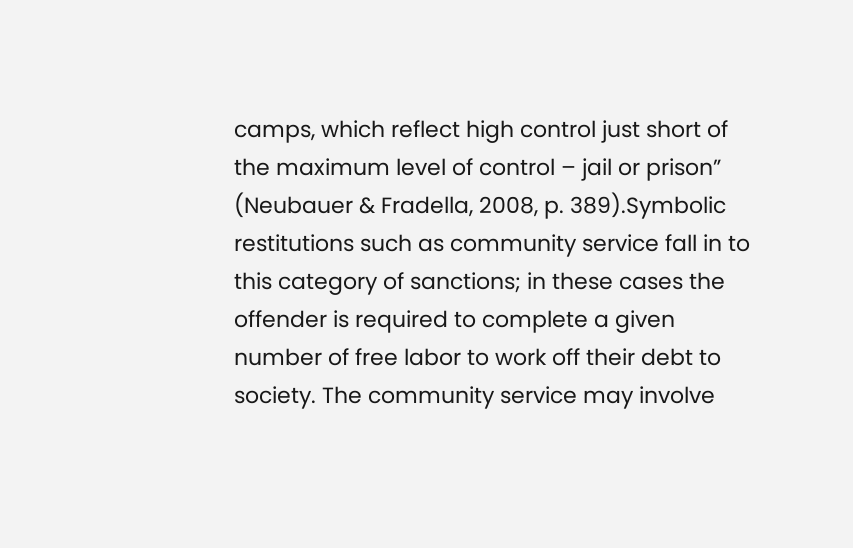camps, which reflect high control just short of the maximum level of control – jail or prison” (Neubauer & Fradella, 2008, p. 389).Symbolic restitutions such as community service fall in to this category of sanctions; in these cases the offender is required to complete a given number of free labor to work off their debt to society. The community service may involve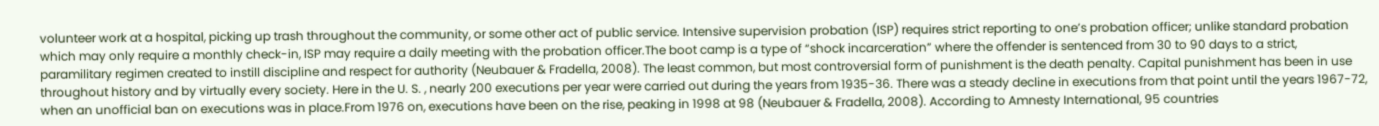volunteer work at a hospital, picking up trash throughout the community, or some other act of public service. Intensive supervision probation (ISP) requires strict reporting to one’s probation officer; unlike standard probation which may only require a monthly check-in, ISP may require a daily meeting with the probation officer.The boot camp is a type of “shock incarceration” where the offender is sentenced from 30 to 90 days to a strict, paramilitary regimen created to instill discipline and respect for authority (Neubauer & Fradella, 2008). The least common, but most controversial form of punishment is the death penalty. Capital punishment has been in use throughout history and by virtually every society. Here in the U. S. , nearly 200 executions per year were carried out during the years from 1935-36. There was a steady decline in executions from that point until the years 1967-72, when an unofficial ban on executions was in place.From 1976 on, executions have been on the rise, peaking in 1998 at 98 (Neubauer & Fradella, 2008). According to Amnesty International, 95 countries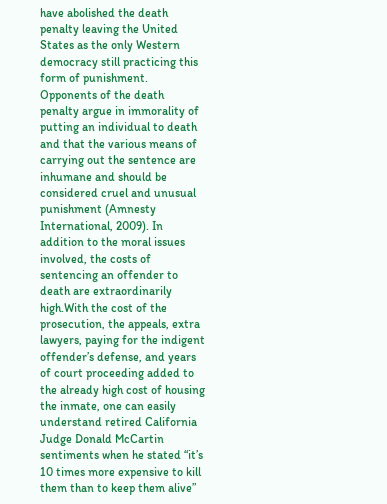have abolished the death penalty leaving the United States as the only Western democracy still practicing this form of punishment. Opponents of the death penalty argue in immorality of putting an individual to death and that the various means of carrying out the sentence are inhumane and should be considered cruel and unusual punishment (Amnesty International, 2009). In addition to the moral issues involved, the costs of sentencing an offender to death are extraordinarily high.With the cost of the prosecution, the appeals, extra lawyers, paying for the indigent offender’s defense, and years of court proceeding added to the already high cost of housing the inmate, one can easily understand retired California Judge Donald McCartin sentiments when he stated “it’s 10 times more expensive to kill them than to keep them alive”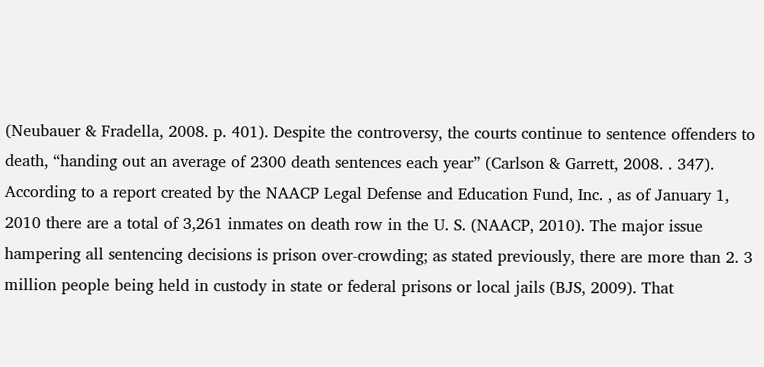(Neubauer & Fradella, 2008. p. 401). Despite the controversy, the courts continue to sentence offenders to death, “handing out an average of 2300 death sentences each year” (Carlson & Garrett, 2008. . 347). According to a report created by the NAACP Legal Defense and Education Fund, Inc. , as of January 1, 2010 there are a total of 3,261 inmates on death row in the U. S. (NAACP, 2010). The major issue hampering all sentencing decisions is prison over-crowding; as stated previously, there are more than 2. 3 million people being held in custody in state or federal prisons or local jails (BJS, 2009). That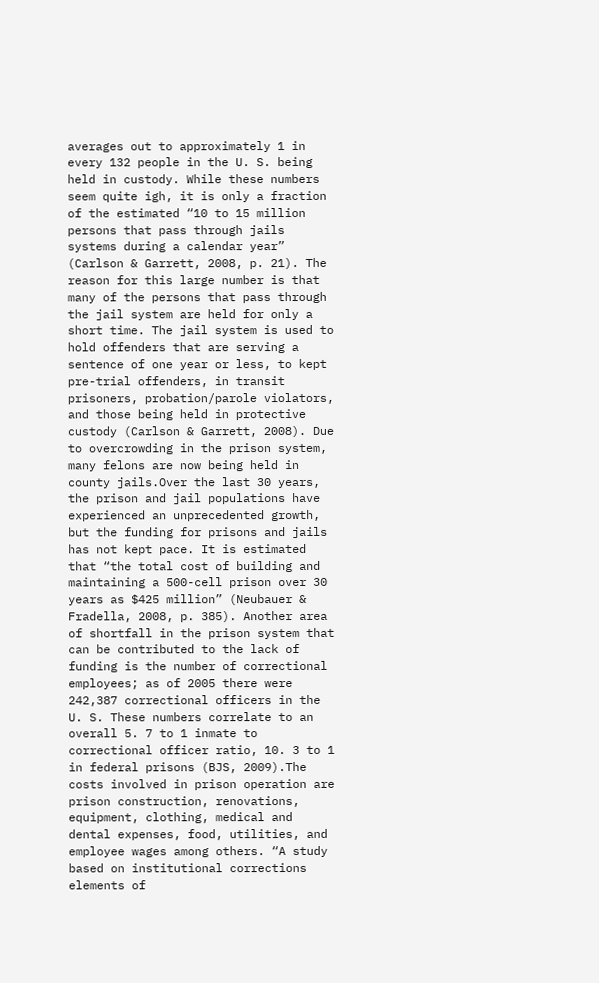averages out to approximately 1 in every 132 people in the U. S. being held in custody. While these numbers seem quite igh, it is only a fraction of the estimated “10 to 15 million persons that pass through jails systems during a calendar year” (Carlson & Garrett, 2008, p. 21). The reason for this large number is that many of the persons that pass through the jail system are held for only a short time. The jail system is used to hold offenders that are serving a sentence of one year or less, to kept pre-trial offenders, in transit prisoners, probation/parole violators, and those being held in protective custody (Carlson & Garrett, 2008). Due to overcrowding in the prison system, many felons are now being held in county jails.Over the last 30 years, the prison and jail populations have experienced an unprecedented growth, but the funding for prisons and jails has not kept pace. It is estimated that “the total cost of building and maintaining a 500-cell prison over 30 years as $425 million” (Neubauer & Fradella, 2008, p. 385). Another area of shortfall in the prison system that can be contributed to the lack of funding is the number of correctional employees; as of 2005 there were 242,387 correctional officers in the U. S. These numbers correlate to an overall 5. 7 to 1 inmate to correctional officer ratio, 10. 3 to 1 in federal prisons (BJS, 2009).The costs involved in prison operation are prison construction, renovations, equipment, clothing, medical and dental expenses, food, utilities, and employee wages among others. “A study based on institutional corrections elements of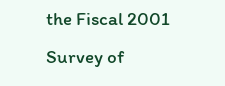the Fiscal 2001 Survey of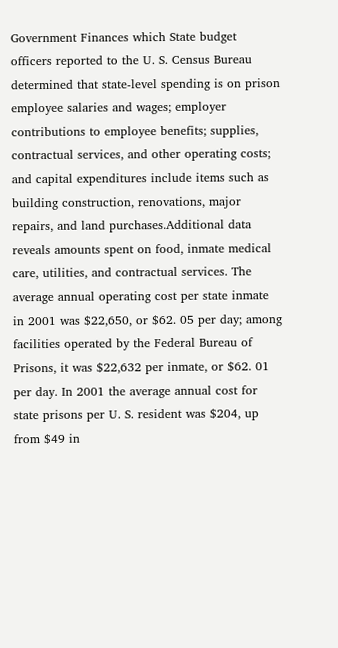Government Finances which State budget officers reported to the U. S. Census Bureau determined that state-level spending is on prison employee salaries and wages; employer contributions to employee benefits; supplies, contractual services, and other operating costs; and capital expenditures include items such as building construction, renovations, major repairs, and land purchases.Additional data reveals amounts spent on food, inmate medical care, utilities, and contractual services. The average annual operating cost per state inmate in 2001 was $22,650, or $62. 05 per day; among facilities operated by the Federal Bureau of Prisons, it was $22,632 per inmate, or $62. 01 per day. In 2001 the average annual cost for state prisons per U. S. resident was $204, up from $49 in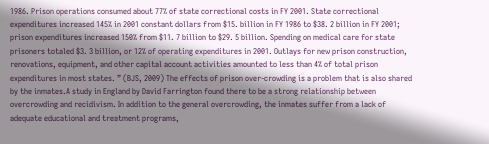1986. Prison operations consumed about 77% of state correctional costs in FY 2001. State correctional expenditures increased 145% in 2001 constant dollars from $15. billion in FY 1986 to $38. 2 billion in FY 2001; prison expenditures increased 150% from $11. 7 billion to $29. 5 billion. Spending on medical care for state prisoners totaled $3. 3 billion, or 12% of operating expenditures in 2001. Outlays for new prison construction, renovations, equipment, and other capital account activities amounted to less than 4% of total prison expenditures in most states. ” (BJS, 2009) The effects of prison over-crowding is a problem that is also shared by the inmates.A study in England by David Farrington found there to be a strong relationship between overcrowding and recidivism. In addition to the general overcrowding, the inmates suffer from a lack of adequate educational and treatment programs,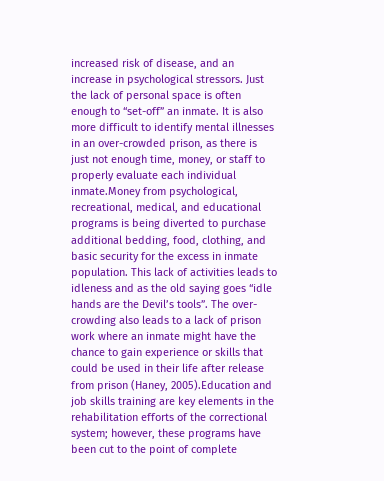increased risk of disease, and an increase in psychological stressors. Just the lack of personal space is often enough to “set-off” an inmate. It is also more difficult to identify mental illnesses in an over-crowded prison, as there is just not enough time, money, or staff to properly evaluate each individual inmate.Money from psychological, recreational, medical, and educational programs is being diverted to purchase additional bedding, food, clothing, and basic security for the excess in inmate population. This lack of activities leads to idleness and as the old saying goes “idle hands are the Devil’s tools”. The over-crowding also leads to a lack of prison work where an inmate might have the chance to gain experience or skills that could be used in their life after release from prison (Haney, 2005).Education and job skills training are key elements in the rehabilitation efforts of the correctional system; however, these programs have been cut to the point of complete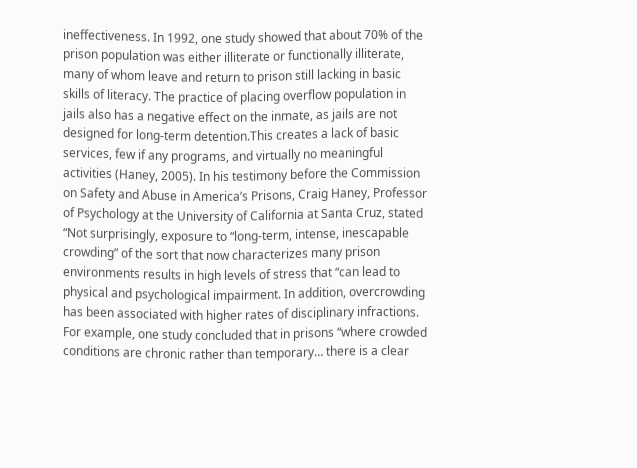ineffectiveness. In 1992, one study showed that about 70% of the prison population was either illiterate or functionally illiterate, many of whom leave and return to prison still lacking in basic skills of literacy. The practice of placing overflow population in jails also has a negative effect on the inmate, as jails are not designed for long-term detention.This creates a lack of basic services, few if any programs, and virtually no meaningful activities (Haney, 2005). In his testimony before the Commission on Safety and Abuse in America’s Prisons, Craig Haney, Professor of Psychology at the University of California at Santa Cruz, stated “Not surprisingly, exposure to “long-term, intense, inescapable crowding” of the sort that now characterizes many prison environments results in high levels of stress that “can lead to physical and psychological impairment. In addition, overcrowding has been associated with higher rates of disciplinary infractions. For example, one study concluded that in prisons “where crowded conditions are chronic rather than temporary… there is a clear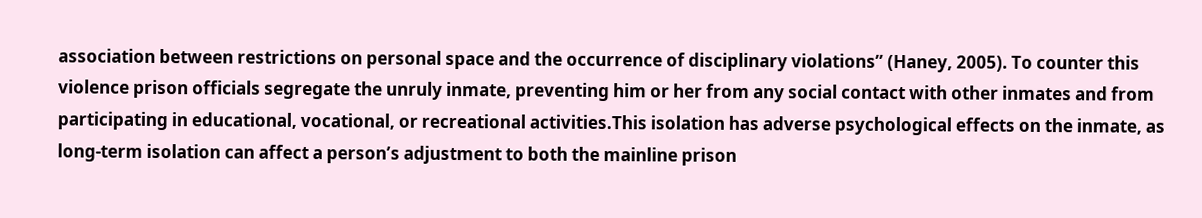association between restrictions on personal space and the occurrence of disciplinary violations” (Haney, 2005). To counter this violence prison officials segregate the unruly inmate, preventing him or her from any social contact with other inmates and from participating in educational, vocational, or recreational activities.This isolation has adverse psychological effects on the inmate, as long-term isolation can affect a person’s adjustment to both the mainline prison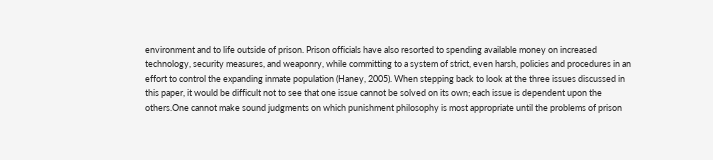environment and to life outside of prison. Prison officials have also resorted to spending available money on increased technology, security measures, and weaponry, while committing to a system of strict, even harsh, policies and procedures in an effort to control the expanding inmate population (Haney, 2005). When stepping back to look at the three issues discussed in this paper, it would be difficult not to see that one issue cannot be solved on its own; each issue is dependent upon the others.One cannot make sound judgments on which punishment philosophy is most appropriate until the problems of prison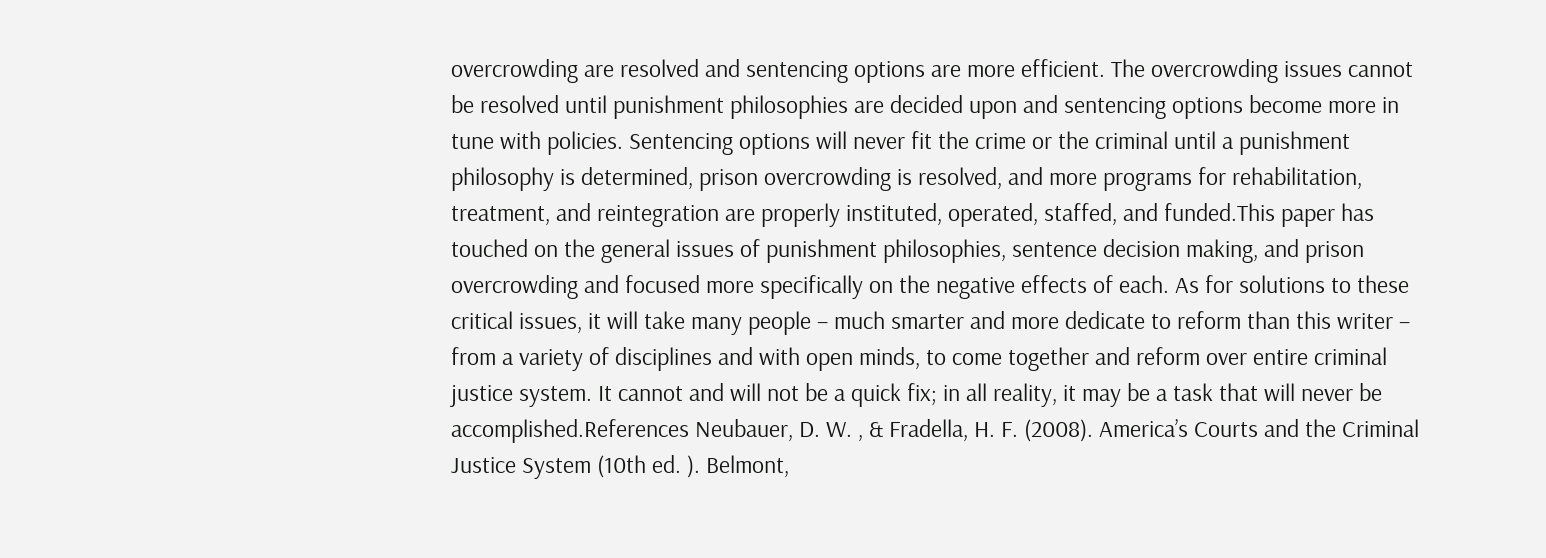overcrowding are resolved and sentencing options are more efficient. The overcrowding issues cannot be resolved until punishment philosophies are decided upon and sentencing options become more in tune with policies. Sentencing options will never fit the crime or the criminal until a punishment philosophy is determined, prison overcrowding is resolved, and more programs for rehabilitation, treatment, and reintegration are properly instituted, operated, staffed, and funded.This paper has touched on the general issues of punishment philosophies, sentence decision making, and prison overcrowding and focused more specifically on the negative effects of each. As for solutions to these critical issues, it will take many people – much smarter and more dedicate to reform than this writer – from a variety of disciplines and with open minds, to come together and reform over entire criminal justice system. It cannot and will not be a quick fix; in all reality, it may be a task that will never be accomplished.References Neubauer, D. W. , & Fradella, H. F. (2008). America’s Courts and the Criminal Justice System (10th ed. ). Belmont,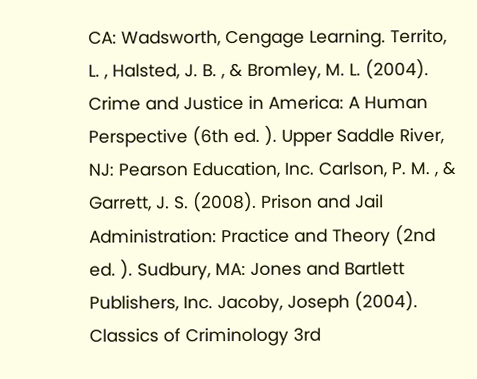CA: Wadsworth, Cengage Learning. Territo, L. , Halsted, J. B. , & Bromley, M. L. (2004). Crime and Justice in America: A Human Perspective (6th ed. ). Upper Saddle River, NJ: Pearson Education, Inc. Carlson, P. M. , & Garrett, J. S. (2008). Prison and Jail Administration: Practice and Theory (2nd ed. ). Sudbury, MA: Jones and Bartlett Publishers, Inc. Jacoby, Joseph (2004). Classics of Criminology 3rd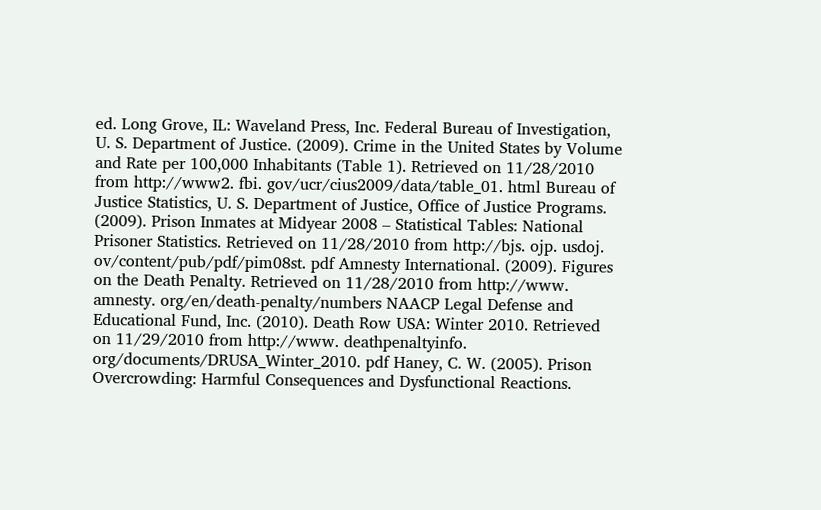ed. Long Grove, IL: Waveland Press, Inc. Federal Bureau of Investigation, U. S. Department of Justice. (2009). Crime in the United States by Volume and Rate per 100,000 Inhabitants (Table 1). Retrieved on 11/28/2010 from http://www2. fbi. gov/ucr/cius2009/data/table_01. html Bureau of Justice Statistics, U. S. Department of Justice, Office of Justice Programs. (2009). Prison Inmates at Midyear 2008 – Statistical Tables: National Prisoner Statistics. Retrieved on 11/28/2010 from http://bjs. ojp. usdoj. ov/content/pub/pdf/pim08st. pdf Amnesty International. (2009). Figures on the Death Penalty. Retrieved on 11/28/2010 from http://www. amnesty. org/en/death-penalty/numbers NAACP Legal Defense and Educational Fund, Inc. (2010). Death Row USA: Winter 2010. Retrieved on 11/29/2010 from http://www. deathpenaltyinfo. org/documents/DRUSA_Winter_2010. pdf Haney, C. W. (2005). Prison Overcrowding: Harmful Consequences and Dysfunctional Reactions.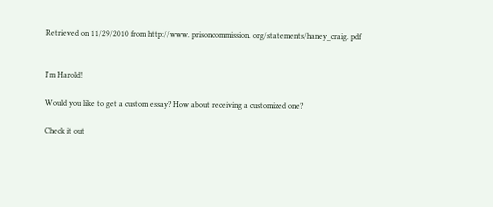Retrieved on 11/29/2010 from http://www. prisoncommission. org/statements/haney_craig. pdf


I'm Harold!

Would you like to get a custom essay? How about receiving a customized one?

Check it out